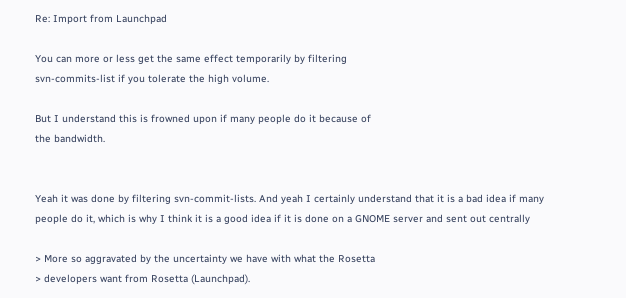Re: Import from Launchpad

You can more or less get the same effect temporarily by filtering
svn-commits-list if you tolerate the high volume.

But I understand this is frowned upon if many people do it because of
the bandwidth.


Yeah it was done by filtering svn-commit-lists. And yeah I certainly understand that it is a bad idea if many people do it, which is why I think it is a good idea if it is done on a GNOME server and sent out centrally

> More so aggravated by the uncertainty we have with what the Rosetta
> developers want from Rosetta (Launchpad).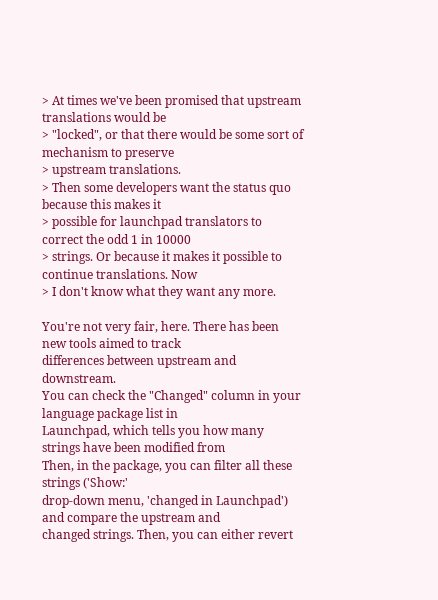> At times we've been promised that upstream translations would be
> "locked", or that there would be some sort of mechanism to preserve
> upstream translations.
> Then some developers want the status quo because this makes it
> possible for launchpad translators to correct the odd 1 in 10000
> strings. Or because it makes it possible to continue translations. Now
> I don't know what they want any more.

You're not very fair, here. There has been new tools aimed to track
differences between upstream and downstream.
You can check the "Changed" column in your language package list in
Launchpad, which tells you how many strings have been modified from
Then, in the package, you can filter all these strings ('Show:'
drop-down menu, 'changed in Launchpad') and compare the upstream and
changed strings. Then, you can either revert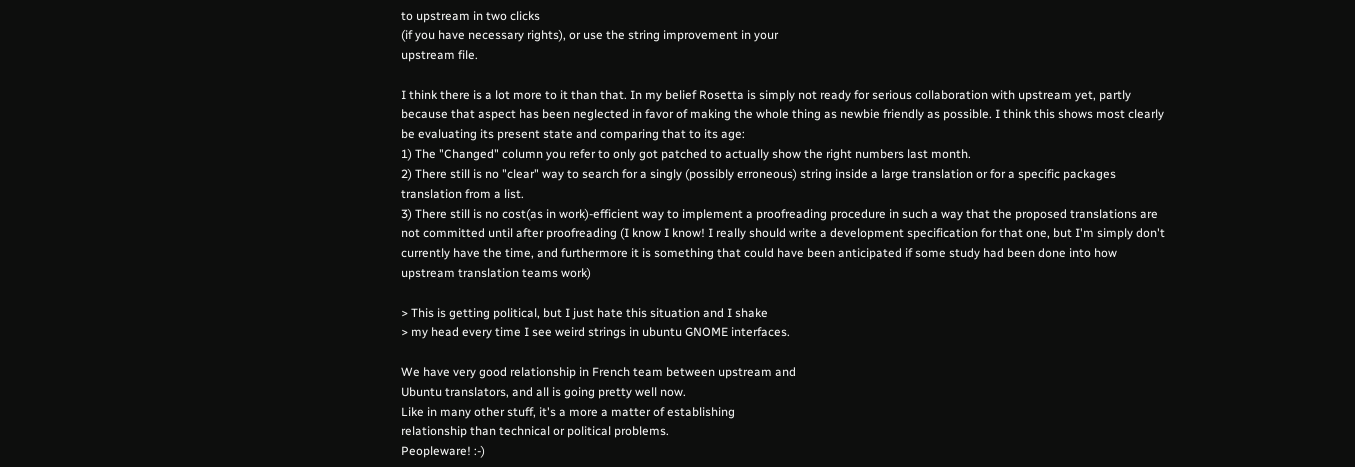to upstream in two clicks
(if you have necessary rights), or use the string improvement in your
upstream file.

I think there is a lot more to it than that. In my belief Rosetta is simply not ready for serious collaboration with upstream yet, partly because that aspect has been neglected in favor of making the whole thing as newbie friendly as possible. I think this shows most clearly be evaluating its present state and comparing that to its age:
1) The "Changed" column you refer to only got patched to actually show the right numbers last month.
2) There still is no "clear" way to search for a singly (possibly erroneous) string inside a large translation or for a specific packages translation from a list.
3) There still is no cost(as in work)-efficient way to implement a proofreading procedure in such a way that the proposed translations are not committed until after proofreading (I know I know! I really should write a development specification for that one, but I'm simply don't currently have the time, and furthermore it is something that could have been anticipated if some study had been done into how upstream translation teams work)

> This is getting political, but I just hate this situation and I shake
> my head every time I see weird strings in ubuntu GNOME interfaces.

We have very good relationship in French team between upstream and
Ubuntu translators, and all is going pretty well now.
Like in many other stuff, it's a more a matter of establishing
relationship than technical or political problems.
Peopleware! :-)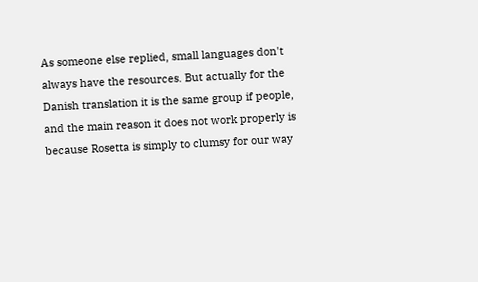As someone else replied, small languages don't always have the resources. But actually for the Danish translation it is the same group if people, and the main reason it does not work properly is because Rosetta is simply to clumsy for our way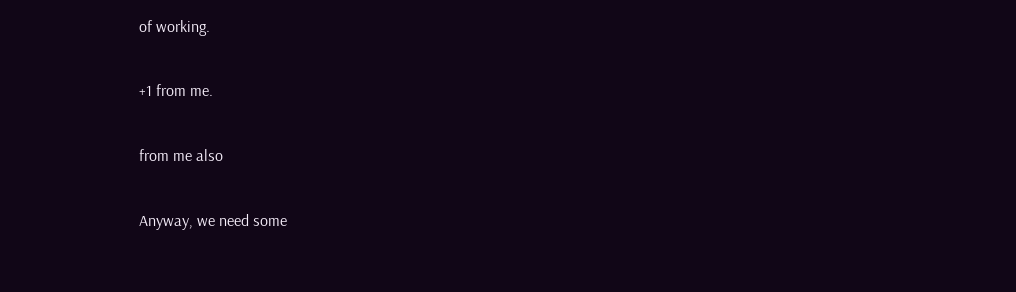of working.

+1 from me.

from me also

Anyway, we need some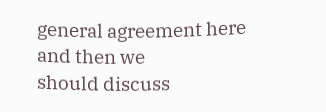general agreement here and then we
should discuss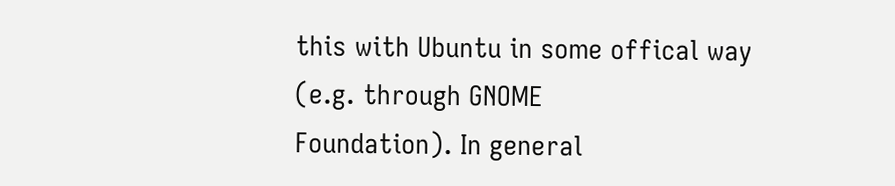this with Ubuntu in some offical way (e.g. through GNOME
Foundation). In general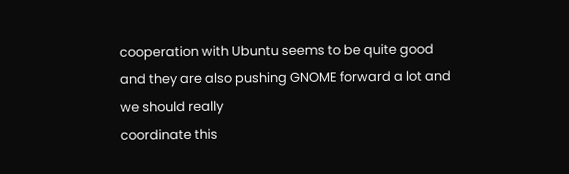cooperation with Ubuntu seems to be quite good
and they are also pushing GNOME forward a lot and we should really
coordinate this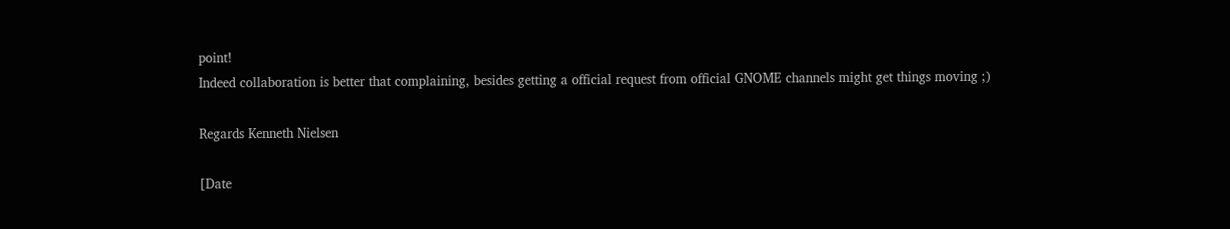point!
Indeed collaboration is better that complaining, besides getting a official request from official GNOME channels might get things moving ;)

Regards Kenneth Nielsen

[Date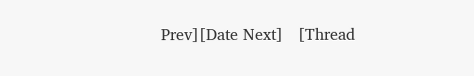Prev][Date Next]   [Thread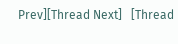Prev][Thread Next]   [Thread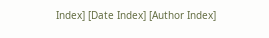Index] [Date Index] [Author Index]